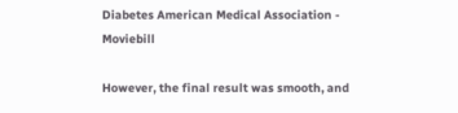Diabetes American Medical Association - Moviebill

However, the final result was smooth, and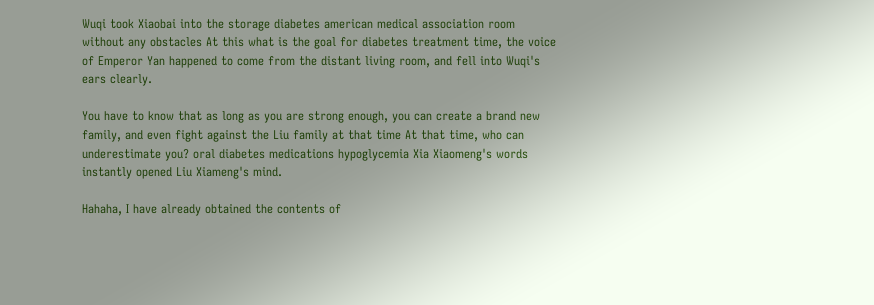Wuqi took Xiaobai into the storage diabetes american medical association room without any obstacles At this what is the goal for diabetes treatment time, the voice of Emperor Yan happened to come from the distant living room, and fell into Wuqi's ears clearly.

You have to know that as long as you are strong enough, you can create a brand new family, and even fight against the Liu family at that time At that time, who can underestimate you? oral diabetes medications hypoglycemia Xia Xiaomeng's words instantly opened Liu Xiameng's mind.

Hahaha, I have already obtained the contents of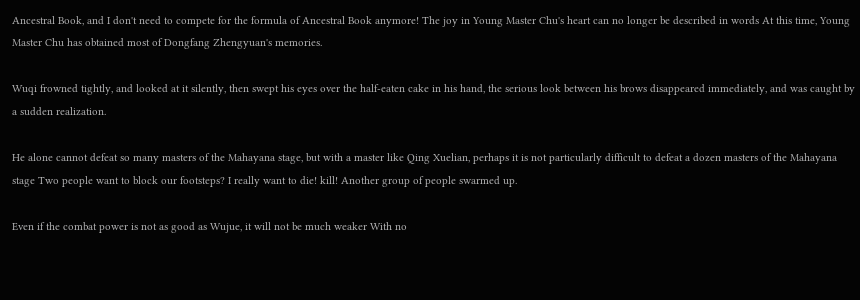Ancestral Book, and I don't need to compete for the formula of Ancestral Book anymore! The joy in Young Master Chu's heart can no longer be described in words At this time, Young Master Chu has obtained most of Dongfang Zhengyuan's memories.

Wuqi frowned tightly, and looked at it silently, then swept his eyes over the half-eaten cake in his hand, the serious look between his brows disappeared immediately, and was caught by a sudden realization.

He alone cannot defeat so many masters of the Mahayana stage, but with a master like Qing Xuelian, perhaps it is not particularly difficult to defeat a dozen masters of the Mahayana stage Two people want to block our footsteps? I really want to die! kill! Another group of people swarmed up.

Even if the combat power is not as good as Wujue, it will not be much weaker With no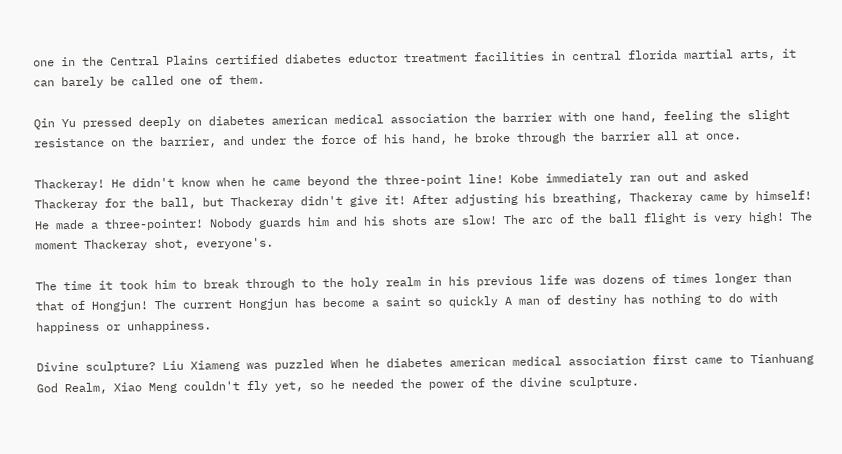one in the Central Plains certified diabetes eductor treatment facilities in central florida martial arts, it can barely be called one of them.

Qin Yu pressed deeply on diabetes american medical association the barrier with one hand, feeling the slight resistance on the barrier, and under the force of his hand, he broke through the barrier all at once.

Thackeray! He didn't know when he came beyond the three-point line! Kobe immediately ran out and asked Thackeray for the ball, but Thackeray didn't give it! After adjusting his breathing, Thackeray came by himself! He made a three-pointer! Nobody guards him and his shots are slow! The arc of the ball flight is very high! The moment Thackeray shot, everyone's.

The time it took him to break through to the holy realm in his previous life was dozens of times longer than that of Hongjun! The current Hongjun has become a saint so quickly A man of destiny has nothing to do with happiness or unhappiness.

Divine sculpture? Liu Xiameng was puzzled When he diabetes american medical association first came to Tianhuang God Realm, Xiao Meng couldn't fly yet, so he needed the power of the divine sculpture.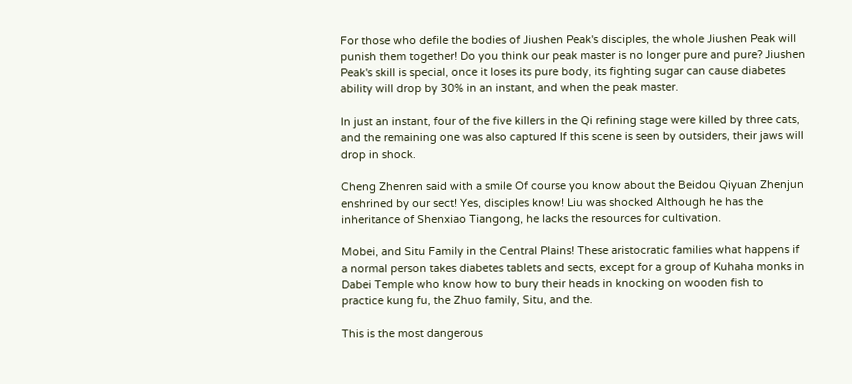For those who defile the bodies of Jiushen Peak's disciples, the whole Jiushen Peak will punish them together! Do you think our peak master is no longer pure and pure? Jiushen Peak's skill is special, once it loses its pure body, its fighting sugar can cause diabetes ability will drop by 30% in an instant, and when the peak master.

In just an instant, four of the five killers in the Qi refining stage were killed by three cats, and the remaining one was also captured If this scene is seen by outsiders, their jaws will drop in shock.

Cheng Zhenren said with a smile Of course you know about the Beidou Qiyuan Zhenjun enshrined by our sect! Yes, disciples know! Liu was shocked Although he has the inheritance of Shenxiao Tiangong, he lacks the resources for cultivation.

Mobei, and Situ Family in the Central Plains! These aristocratic families what happens if a normal person takes diabetes tablets and sects, except for a group of Kuhaha monks in Dabei Temple who know how to bury their heads in knocking on wooden fish to practice kung fu, the Zhuo family, Situ, and the.

This is the most dangerous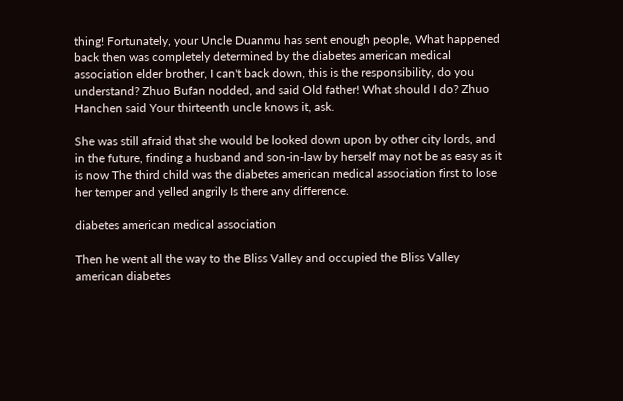thing! Fortunately, your Uncle Duanmu has sent enough people, What happened back then was completely determined by the diabetes american medical association elder brother, I can't back down, this is the responsibility, do you understand? Zhuo Bufan nodded, and said Old father! What should I do? Zhuo Hanchen said Your thirteenth uncle knows it, ask.

She was still afraid that she would be looked down upon by other city lords, and in the future, finding a husband and son-in-law by herself may not be as easy as it is now The third child was the diabetes american medical association first to lose her temper and yelled angrily Is there any difference.

diabetes american medical association

Then he went all the way to the Bliss Valley and occupied the Bliss Valley american diabetes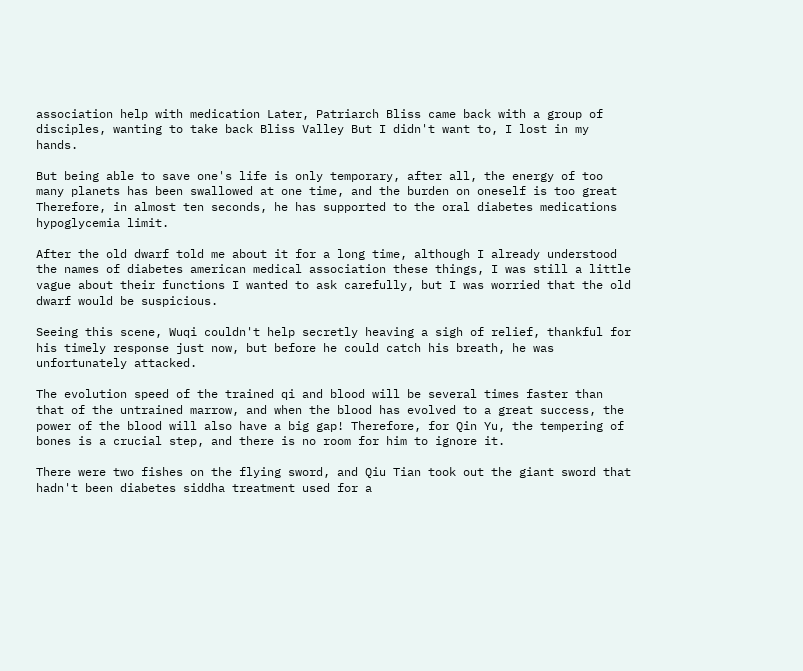association help with medication Later, Patriarch Bliss came back with a group of disciples, wanting to take back Bliss Valley But I didn't want to, I lost in my hands.

But being able to save one's life is only temporary, after all, the energy of too many planets has been swallowed at one time, and the burden on oneself is too great Therefore, in almost ten seconds, he has supported to the oral diabetes medications hypoglycemia limit.

After the old dwarf told me about it for a long time, although I already understood the names of diabetes american medical association these things, I was still a little vague about their functions I wanted to ask carefully, but I was worried that the old dwarf would be suspicious.

Seeing this scene, Wuqi couldn't help secretly heaving a sigh of relief, thankful for his timely response just now, but before he could catch his breath, he was unfortunately attacked.

The evolution speed of the trained qi and blood will be several times faster than that of the untrained marrow, and when the blood has evolved to a great success, the power of the blood will also have a big gap! Therefore, for Qin Yu, the tempering of bones is a crucial step, and there is no room for him to ignore it.

There were two fishes on the flying sword, and Qiu Tian took out the giant sword that hadn't been diabetes siddha treatment used for a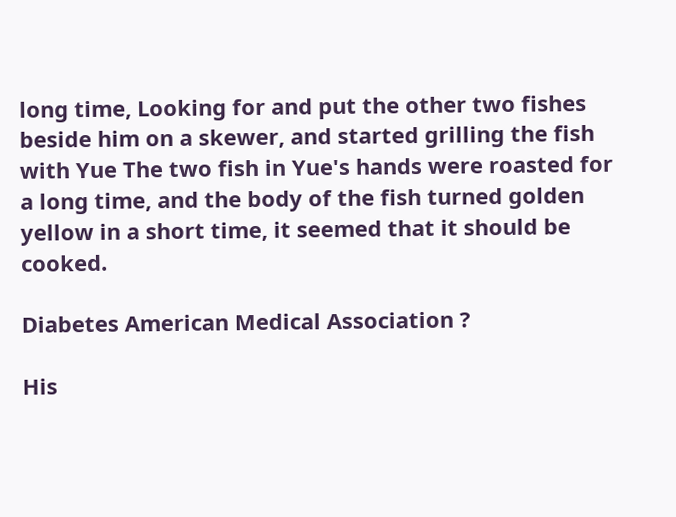long time, Looking for and put the other two fishes beside him on a skewer, and started grilling the fish with Yue The two fish in Yue's hands were roasted for a long time, and the body of the fish turned golden yellow in a short time, it seemed that it should be cooked.

Diabetes American Medical Association ?

His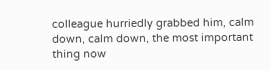colleague hurriedly grabbed him, calm down, calm down, the most important thing now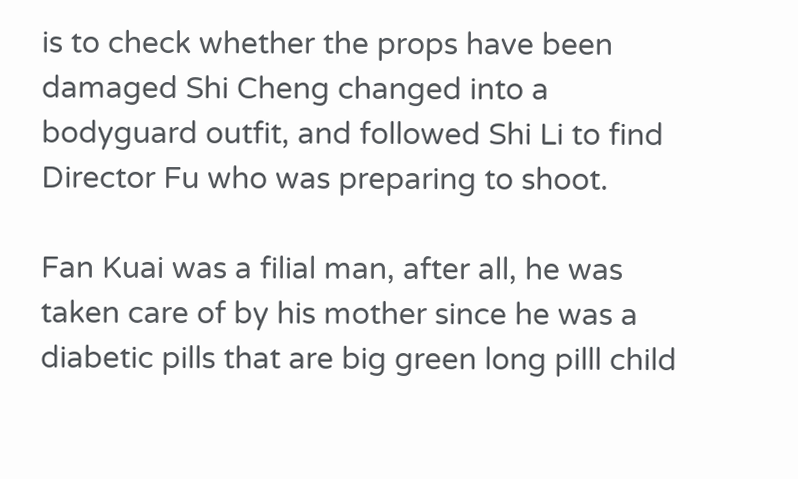is to check whether the props have been damaged Shi Cheng changed into a bodyguard outfit, and followed Shi Li to find Director Fu who was preparing to shoot.

Fan Kuai was a filial man, after all, he was taken care of by his mother since he was a diabetic pills that are big green long pilll child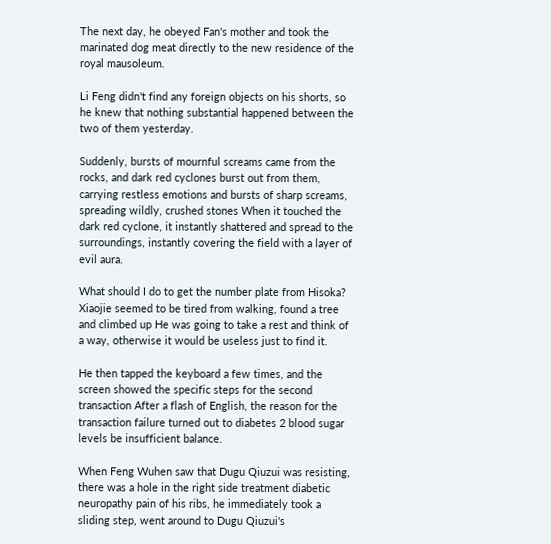The next day, he obeyed Fan's mother and took the marinated dog meat directly to the new residence of the royal mausoleum.

Li Feng didn't find any foreign objects on his shorts, so he knew that nothing substantial happened between the two of them yesterday.

Suddenly, bursts of mournful screams came from the rocks, and dark red cyclones burst out from them, carrying restless emotions and bursts of sharp screams, spreading wildly, crushed stones When it touched the dark red cyclone, it instantly shattered and spread to the surroundings, instantly covering the field with a layer of evil aura.

What should I do to get the number plate from Hisoka? Xiaojie seemed to be tired from walking, found a tree and climbed up He was going to take a rest and think of a way, otherwise it would be useless just to find it.

He then tapped the keyboard a few times, and the screen showed the specific steps for the second transaction After a flash of English, the reason for the transaction failure turned out to diabetes 2 blood sugar levels be insufficient balance.

When Feng Wuhen saw that Dugu Qiuzui was resisting, there was a hole in the right side treatment diabetic neuropathy pain of his ribs, he immediately took a sliding step, went around to Dugu Qiuzui's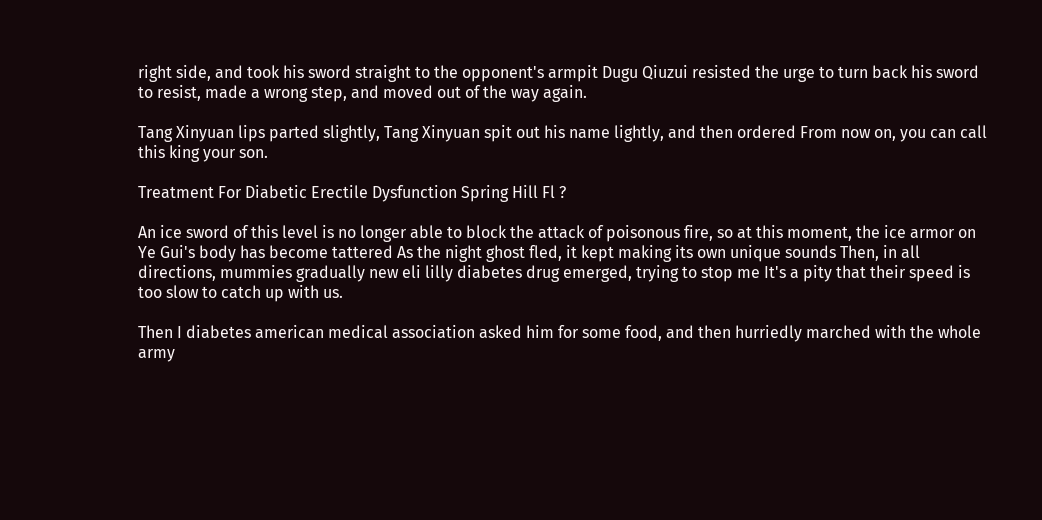right side, and took his sword straight to the opponent's armpit Dugu Qiuzui resisted the urge to turn back his sword to resist, made a wrong step, and moved out of the way again.

Tang Xinyuan lips parted slightly, Tang Xinyuan spit out his name lightly, and then ordered From now on, you can call this king your son.

Treatment For Diabetic Erectile Dysfunction Spring Hill Fl ?

An ice sword of this level is no longer able to block the attack of poisonous fire, so at this moment, the ice armor on Ye Gui's body has become tattered As the night ghost fled, it kept making its own unique sounds Then, in all directions, mummies gradually new eli lilly diabetes drug emerged, trying to stop me It's a pity that their speed is too slow to catch up with us.

Then I diabetes american medical association asked him for some food, and then hurriedly marched with the whole army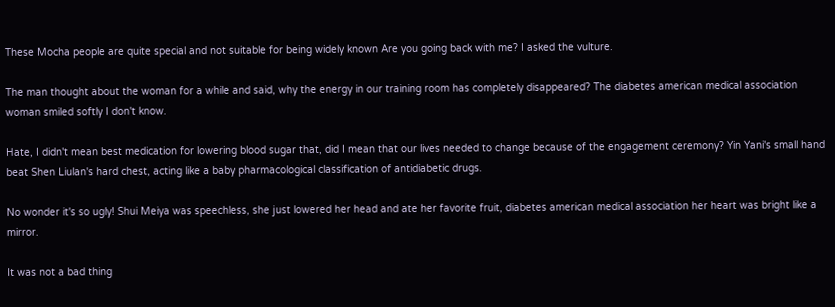These Mocha people are quite special and not suitable for being widely known Are you going back with me? I asked the vulture.

The man thought about the woman for a while and said, why the energy in our training room has completely disappeared? The diabetes american medical association woman smiled softly I don't know.

Hate, I didn't mean best medication for lowering blood sugar that, did I mean that our lives needed to change because of the engagement ceremony? Yin Yani's small hand beat Shen Liulan's hard chest, acting like a baby pharmacological classification of antidiabetic drugs.

No wonder it's so ugly! Shui Meiya was speechless, she just lowered her head and ate her favorite fruit, diabetes american medical association her heart was bright like a mirror.

It was not a bad thing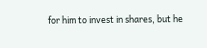for him to invest in shares, but he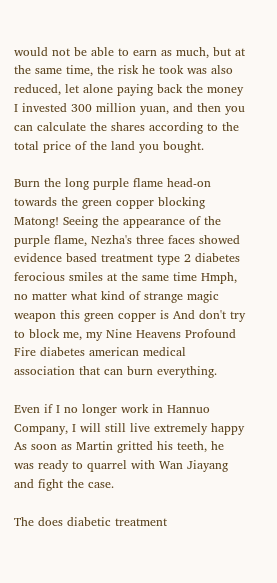would not be able to earn as much, but at the same time, the risk he took was also reduced, let alone paying back the money I invested 300 million yuan, and then you can calculate the shares according to the total price of the land you bought.

Burn the long purple flame head-on towards the green copper blocking Matong! Seeing the appearance of the purple flame, Nezha's three faces showed evidence based treatment type 2 diabetes ferocious smiles at the same time Hmph, no matter what kind of strange magic weapon this green copper is And don't try to block me, my Nine Heavens Profound Fire diabetes american medical association that can burn everything.

Even if I no longer work in Hannuo Company, I will still live extremely happy As soon as Martin gritted his teeth, he was ready to quarrel with Wan Jiayang and fight the case.

The does diabetic treatment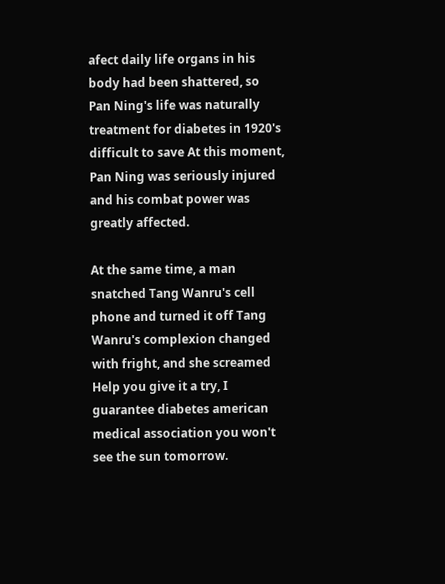afect daily life organs in his body had been shattered, so Pan Ning's life was naturally treatment for diabetes in 1920's difficult to save At this moment, Pan Ning was seriously injured and his combat power was greatly affected.

At the same time, a man snatched Tang Wanru's cell phone and turned it off Tang Wanru's complexion changed with fright, and she screamed Help you give it a try, I guarantee diabetes american medical association you won't see the sun tomorrow.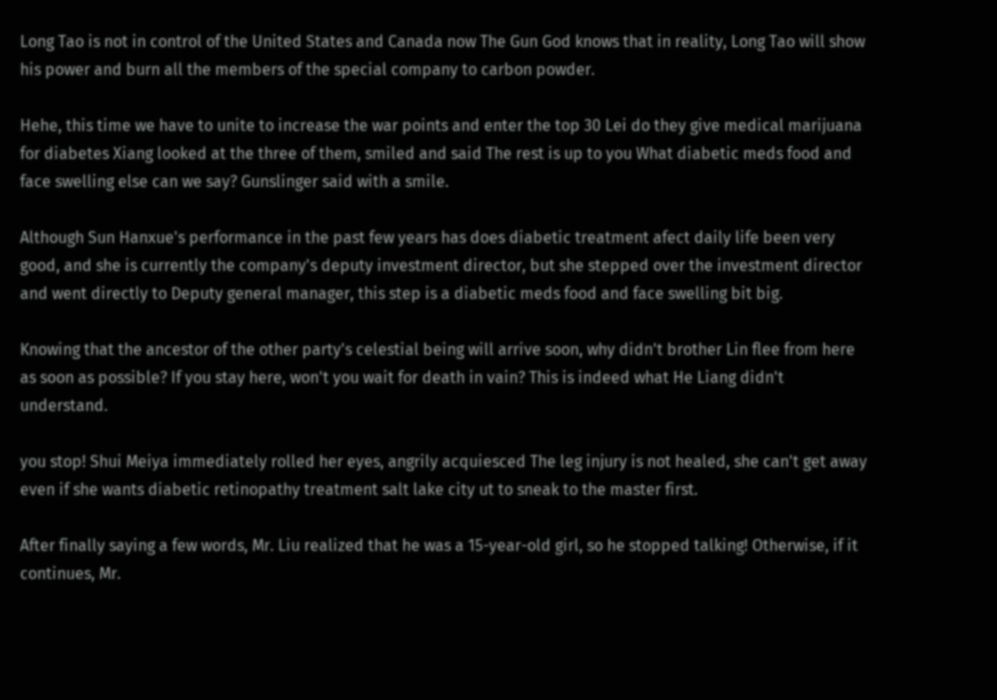Long Tao is not in control of the United States and Canada now The Gun God knows that in reality, Long Tao will show his power and burn all the members of the special company to carbon powder.

Hehe, this time we have to unite to increase the war points and enter the top 30 Lei do they give medical marijuana for diabetes Xiang looked at the three of them, smiled and said The rest is up to you What diabetic meds food and face swelling else can we say? Gunslinger said with a smile.

Although Sun Hanxue's performance in the past few years has does diabetic treatment afect daily life been very good, and she is currently the company's deputy investment director, but she stepped over the investment director and went directly to Deputy general manager, this step is a diabetic meds food and face swelling bit big.

Knowing that the ancestor of the other party's celestial being will arrive soon, why didn't brother Lin flee from here as soon as possible? If you stay here, won't you wait for death in vain? This is indeed what He Liang didn't understand.

you stop! Shui Meiya immediately rolled her eyes, angrily acquiesced The leg injury is not healed, she can't get away even if she wants diabetic retinopathy treatment salt lake city ut to sneak to the master first.

After finally saying a few words, Mr. Liu realized that he was a 15-year-old girl, so he stopped talking! Otherwise, if it continues, Mr.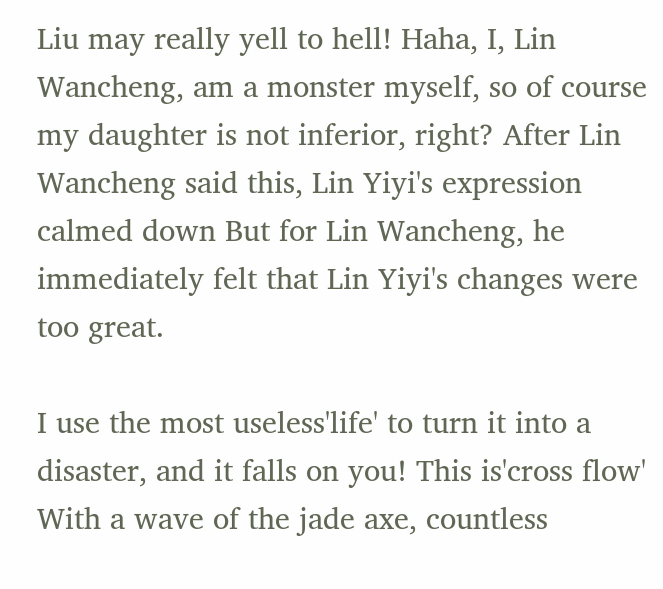Liu may really yell to hell! Haha, I, Lin Wancheng, am a monster myself, so of course my daughter is not inferior, right? After Lin Wancheng said this, Lin Yiyi's expression calmed down But for Lin Wancheng, he immediately felt that Lin Yiyi's changes were too great.

I use the most useless'life' to turn it into a disaster, and it falls on you! This is'cross flow' With a wave of the jade axe, countless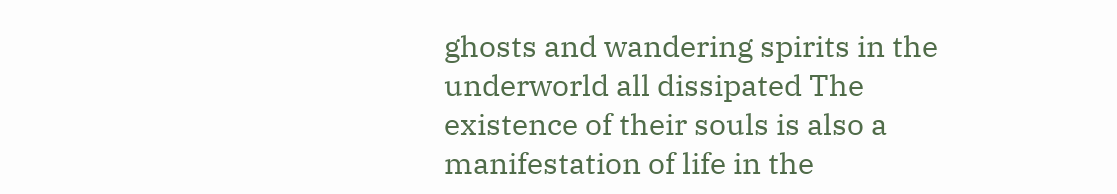ghosts and wandering spirits in the underworld all dissipated The existence of their souls is also a manifestation of life in the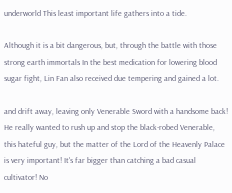underworld This least important life gathers into a tide.

Although it is a bit dangerous, but, through the battle with those strong earth immortals In the best medication for lowering blood sugar fight, Lin Fan also received due tempering and gained a lot.

and drift away, leaving only Venerable Sword with a handsome back! He really wanted to rush up and stop the black-robed Venerable, this hateful guy, but the matter of the Lord of the Heavenly Palace is very important! It's far bigger than catching a bad casual cultivator! No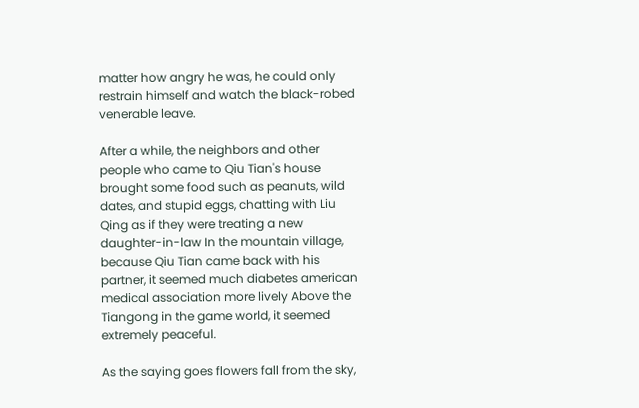matter how angry he was, he could only restrain himself and watch the black-robed venerable leave.

After a while, the neighbors and other people who came to Qiu Tian's house brought some food such as peanuts, wild dates, and stupid eggs, chatting with Liu Qing as if they were treating a new daughter-in-law In the mountain village, because Qiu Tian came back with his partner, it seemed much diabetes american medical association more lively Above the Tiangong in the game world, it seemed extremely peaceful.

As the saying goes flowers fall from the sky,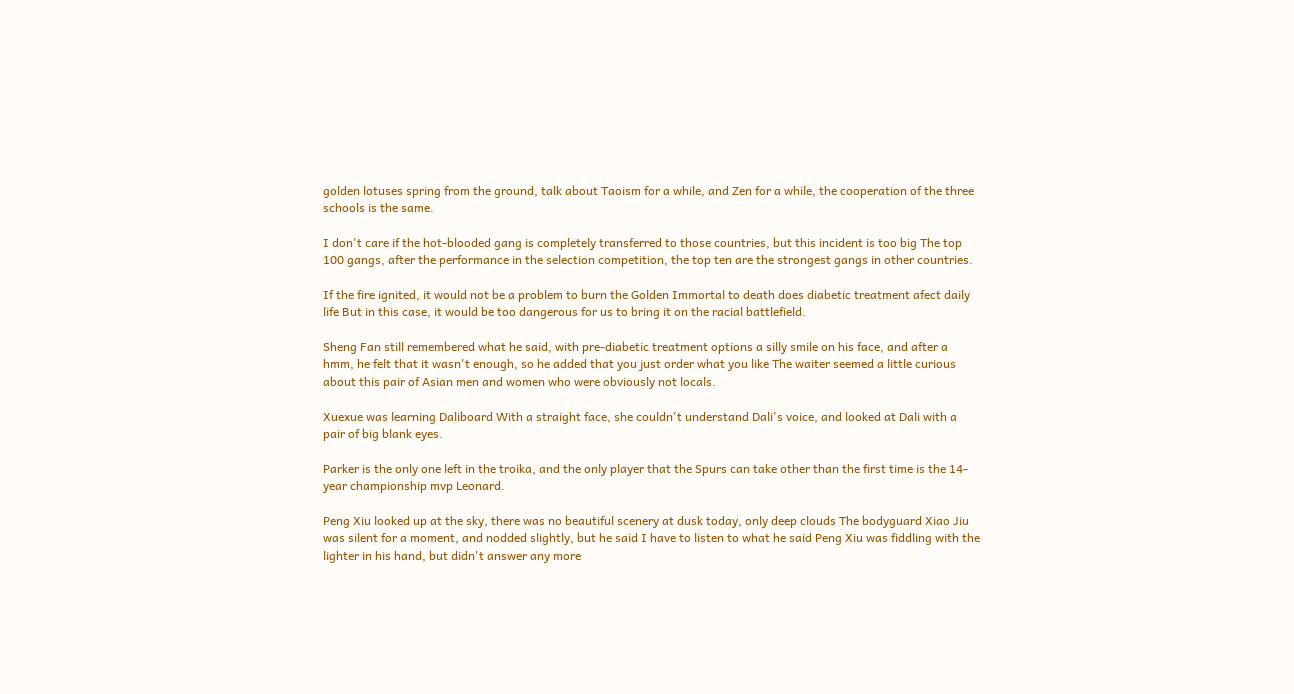golden lotuses spring from the ground, talk about Taoism for a while, and Zen for a while, the cooperation of the three schools is the same.

I don't care if the hot-blooded gang is completely transferred to those countries, but this incident is too big The top 100 gangs, after the performance in the selection competition, the top ten are the strongest gangs in other countries.

If the fire ignited, it would not be a problem to burn the Golden Immortal to death does diabetic treatment afect daily life But in this case, it would be too dangerous for us to bring it on the racial battlefield.

Sheng Fan still remembered what he said, with pre-diabetic treatment options a silly smile on his face, and after a hmm, he felt that it wasn't enough, so he added that you just order what you like The waiter seemed a little curious about this pair of Asian men and women who were obviously not locals.

Xuexue was learning Daliboard With a straight face, she couldn't understand Dali's voice, and looked at Dali with a pair of big blank eyes.

Parker is the only one left in the troika, and the only player that the Spurs can take other than the first time is the 14-year championship mvp Leonard.

Peng Xiu looked up at the sky, there was no beautiful scenery at dusk today, only deep clouds The bodyguard Xiao Jiu was silent for a moment, and nodded slightly, but he said I have to listen to what he said Peng Xiu was fiddling with the lighter in his hand, but didn't answer any more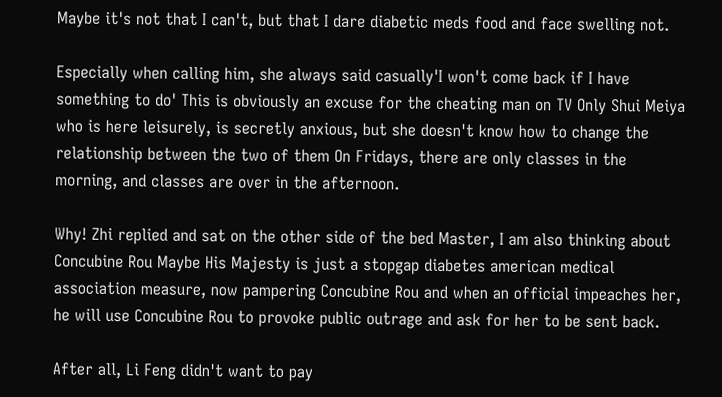Maybe it's not that I can't, but that I dare diabetic meds food and face swelling not.

Especially when calling him, she always said casually'I won't come back if I have something to do' This is obviously an excuse for the cheating man on TV Only Shui Meiya who is here leisurely, is secretly anxious, but she doesn't know how to change the relationship between the two of them On Fridays, there are only classes in the morning, and classes are over in the afternoon.

Why! Zhi replied and sat on the other side of the bed Master, I am also thinking about Concubine Rou Maybe His Majesty is just a stopgap diabetes american medical association measure, now pampering Concubine Rou and when an official impeaches her, he will use Concubine Rou to provoke public outrage and ask for her to be sent back.

After all, Li Feng didn't want to pay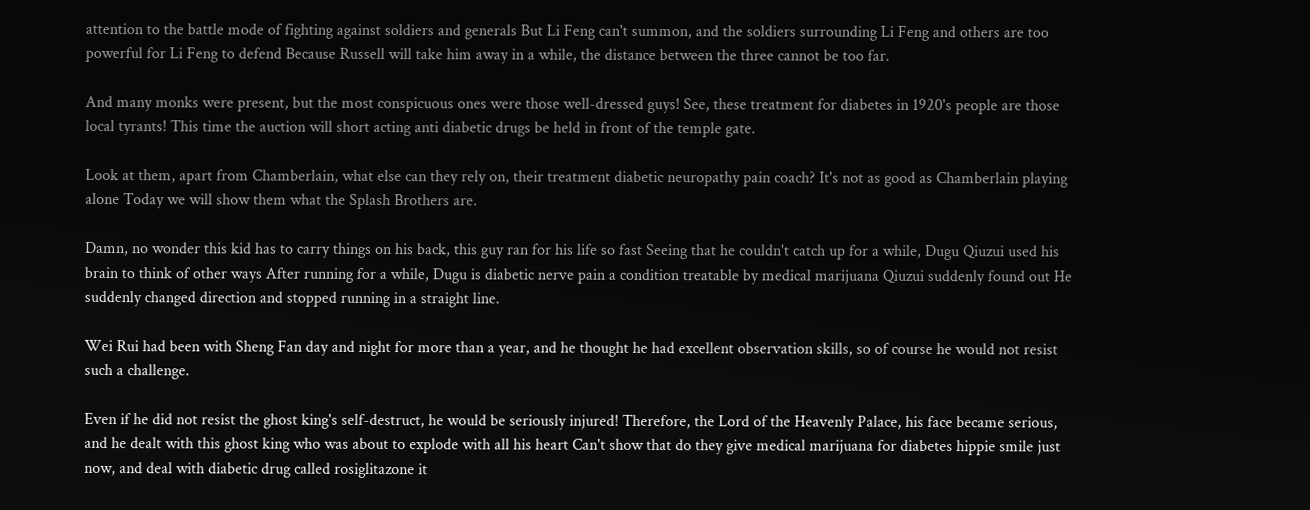attention to the battle mode of fighting against soldiers and generals But Li Feng can't summon, and the soldiers surrounding Li Feng and others are too powerful for Li Feng to defend Because Russell will take him away in a while, the distance between the three cannot be too far.

And many monks were present, but the most conspicuous ones were those well-dressed guys! See, these treatment for diabetes in 1920's people are those local tyrants! This time the auction will short acting anti diabetic drugs be held in front of the temple gate.

Look at them, apart from Chamberlain, what else can they rely on, their treatment diabetic neuropathy pain coach? It's not as good as Chamberlain playing alone Today we will show them what the Splash Brothers are.

Damn, no wonder this kid has to carry things on his back, this guy ran for his life so fast Seeing that he couldn't catch up for a while, Dugu Qiuzui used his brain to think of other ways After running for a while, Dugu is diabetic nerve pain a condition treatable by medical marijuana Qiuzui suddenly found out He suddenly changed direction and stopped running in a straight line.

Wei Rui had been with Sheng Fan day and night for more than a year, and he thought he had excellent observation skills, so of course he would not resist such a challenge.

Even if he did not resist the ghost king's self-destruct, he would be seriously injured! Therefore, the Lord of the Heavenly Palace, his face became serious, and he dealt with this ghost king who was about to explode with all his heart Can't show that do they give medical marijuana for diabetes hippie smile just now, and deal with diabetic drug called rosiglitazone it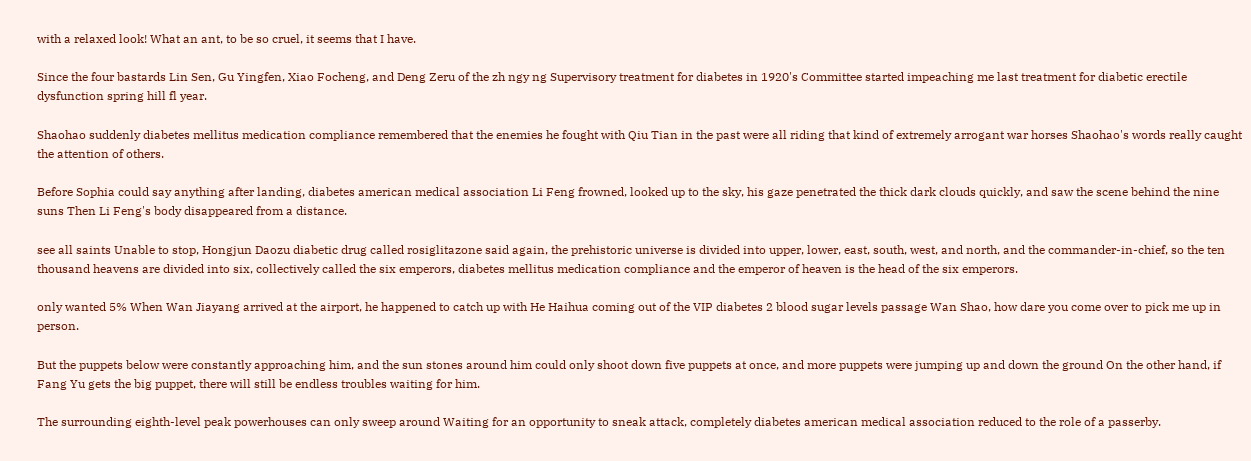with a relaxed look! What an ant, to be so cruel, it seems that I have.

Since the four bastards Lin Sen, Gu Yingfen, Xiao Focheng, and Deng Zeru of the zh ngy ng Supervisory treatment for diabetes in 1920's Committee started impeaching me last treatment for diabetic erectile dysfunction spring hill fl year.

Shaohao suddenly diabetes mellitus medication compliance remembered that the enemies he fought with Qiu Tian in the past were all riding that kind of extremely arrogant war horses Shaohao's words really caught the attention of others.

Before Sophia could say anything after landing, diabetes american medical association Li Feng frowned, looked up to the sky, his gaze penetrated the thick dark clouds quickly, and saw the scene behind the nine suns Then Li Feng's body disappeared from a distance.

see all saints Unable to stop, Hongjun Daozu diabetic drug called rosiglitazone said again, the prehistoric universe is divided into upper, lower, east, south, west, and north, and the commander-in-chief, so the ten thousand heavens are divided into six, collectively called the six emperors, diabetes mellitus medication compliance and the emperor of heaven is the head of the six emperors.

only wanted 5% When Wan Jiayang arrived at the airport, he happened to catch up with He Haihua coming out of the VIP diabetes 2 blood sugar levels passage Wan Shao, how dare you come over to pick me up in person.

But the puppets below were constantly approaching him, and the sun stones around him could only shoot down five puppets at once, and more puppets were jumping up and down the ground On the other hand, if Fang Yu gets the big puppet, there will still be endless troubles waiting for him.

The surrounding eighth-level peak powerhouses can only sweep around Waiting for an opportunity to sneak attack, completely diabetes american medical association reduced to the role of a passerby.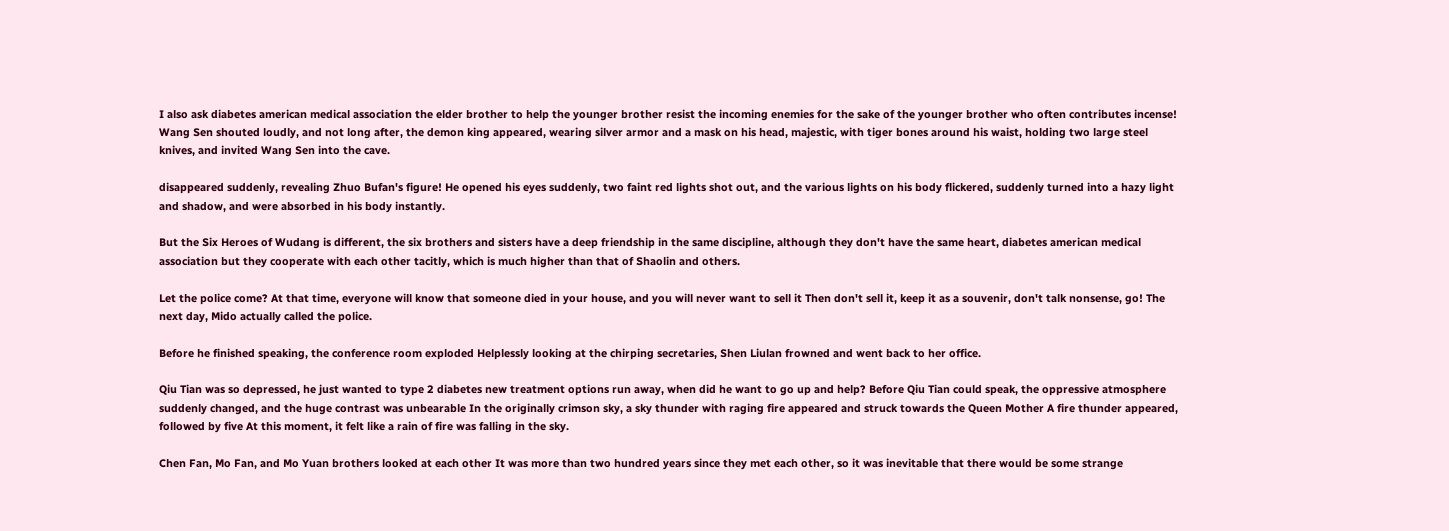I also ask diabetes american medical association the elder brother to help the younger brother resist the incoming enemies for the sake of the younger brother who often contributes incense! Wang Sen shouted loudly, and not long after, the demon king appeared, wearing silver armor and a mask on his head, majestic, with tiger bones around his waist, holding two large steel knives, and invited Wang Sen into the cave.

disappeared suddenly, revealing Zhuo Bufan's figure! He opened his eyes suddenly, two faint red lights shot out, and the various lights on his body flickered, suddenly turned into a hazy light and shadow, and were absorbed in his body instantly.

But the Six Heroes of Wudang is different, the six brothers and sisters have a deep friendship in the same discipline, although they don't have the same heart, diabetes american medical association but they cooperate with each other tacitly, which is much higher than that of Shaolin and others.

Let the police come? At that time, everyone will know that someone died in your house, and you will never want to sell it Then don't sell it, keep it as a souvenir, don't talk nonsense, go! The next day, Mido actually called the police.

Before he finished speaking, the conference room exploded Helplessly looking at the chirping secretaries, Shen Liulan frowned and went back to her office.

Qiu Tian was so depressed, he just wanted to type 2 diabetes new treatment options run away, when did he want to go up and help? Before Qiu Tian could speak, the oppressive atmosphere suddenly changed, and the huge contrast was unbearable In the originally crimson sky, a sky thunder with raging fire appeared and struck towards the Queen Mother A fire thunder appeared, followed by five At this moment, it felt like a rain of fire was falling in the sky.

Chen Fan, Mo Fan, and Mo Yuan brothers looked at each other It was more than two hundred years since they met each other, so it was inevitable that there would be some strange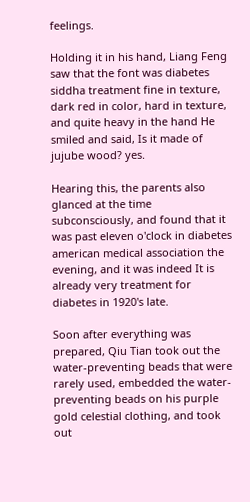feelings.

Holding it in his hand, Liang Feng saw that the font was diabetes siddha treatment fine in texture, dark red in color, hard in texture, and quite heavy in the hand He smiled and said, Is it made of jujube wood? yes.

Hearing this, the parents also glanced at the time subconsciously, and found that it was past eleven o'clock in diabetes american medical association the evening, and it was indeed It is already very treatment for diabetes in 1920's late.

Soon after everything was prepared, Qiu Tian took out the water-preventing beads that were rarely used, embedded the water-preventing beads on his purple gold celestial clothing, and took out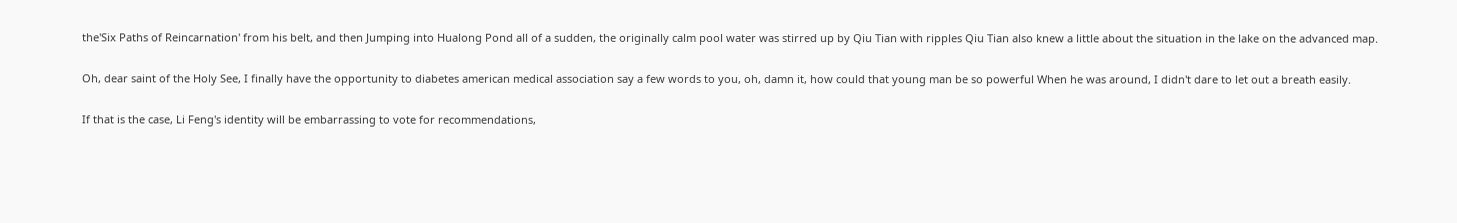the'Six Paths of Reincarnation' from his belt, and then Jumping into Hualong Pond all of a sudden, the originally calm pool water was stirred up by Qiu Tian with ripples Qiu Tian also knew a little about the situation in the lake on the advanced map.

Oh, dear saint of the Holy See, I finally have the opportunity to diabetes american medical association say a few words to you, oh, damn it, how could that young man be so powerful When he was around, I didn't dare to let out a breath easily.

If that is the case, Li Feng's identity will be embarrassing to vote for recommendations,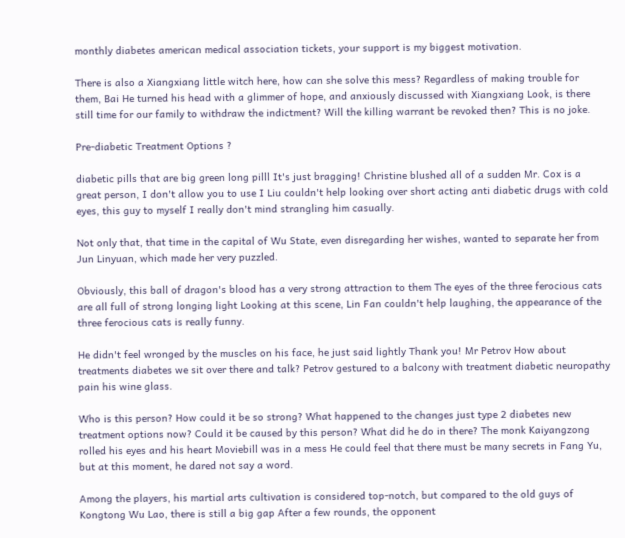monthly diabetes american medical association tickets, your support is my biggest motivation.

There is also a Xiangxiang little witch here, how can she solve this mess? Regardless of making trouble for them, Bai He turned his head with a glimmer of hope, and anxiously discussed with Xiangxiang Look, is there still time for our family to withdraw the indictment? Will the killing warrant be revoked then? This is no joke.

Pre-diabetic Treatment Options ?

diabetic pills that are big green long pilll It's just bragging! Christine blushed all of a sudden Mr. Cox is a great person, I don't allow you to use I Liu couldn't help looking over short acting anti diabetic drugs with cold eyes, this guy to myself I really don't mind strangling him casually.

Not only that, that time in the capital of Wu State, even disregarding her wishes, wanted to separate her from Jun Linyuan, which made her very puzzled.

Obviously, this ball of dragon's blood has a very strong attraction to them The eyes of the three ferocious cats are all full of strong longing light Looking at this scene, Lin Fan couldn't help laughing, the appearance of the three ferocious cats is really funny.

He didn't feel wronged by the muscles on his face, he just said lightly Thank you! Mr Petrov How about treatments diabetes we sit over there and talk? Petrov gestured to a balcony with treatment diabetic neuropathy pain his wine glass.

Who is this person? How could it be so strong? What happened to the changes just type 2 diabetes new treatment options now? Could it be caused by this person? What did he do in there? The monk Kaiyangzong rolled his eyes and his heart Moviebill was in a mess He could feel that there must be many secrets in Fang Yu, but at this moment, he dared not say a word.

Among the players, his martial arts cultivation is considered top-notch, but compared to the old guys of Kongtong Wu Lao, there is still a big gap After a few rounds, the opponent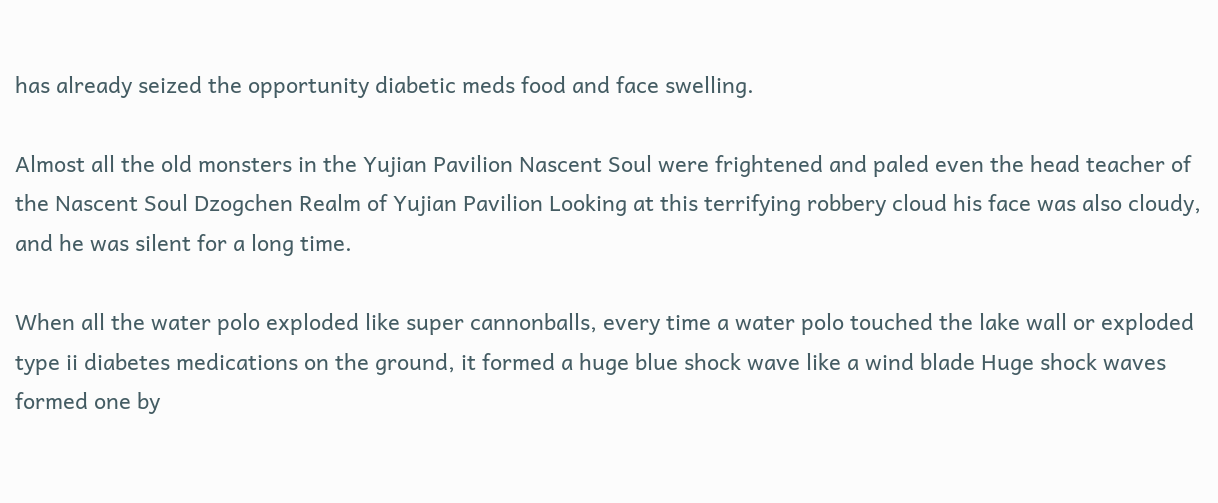has already seized the opportunity diabetic meds food and face swelling.

Almost all the old monsters in the Yujian Pavilion Nascent Soul were frightened and paled even the head teacher of the Nascent Soul Dzogchen Realm of Yujian Pavilion Looking at this terrifying robbery cloud his face was also cloudy, and he was silent for a long time.

When all the water polo exploded like super cannonballs, every time a water polo touched the lake wall or exploded type ii diabetes medications on the ground, it formed a huge blue shock wave like a wind blade Huge shock waves formed one by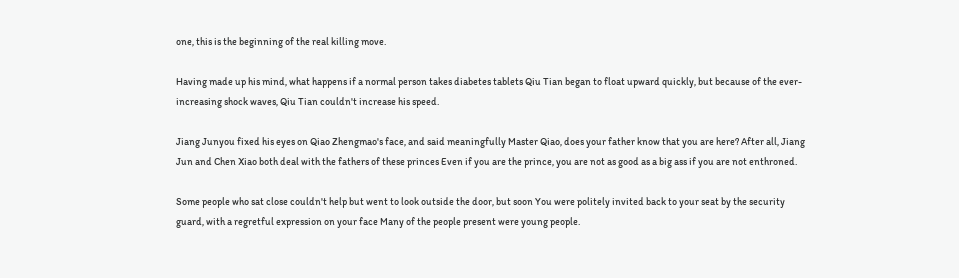one, this is the beginning of the real killing move.

Having made up his mind, what happens if a normal person takes diabetes tablets Qiu Tian began to float upward quickly, but because of the ever-increasing shock waves, Qiu Tian couldn't increase his speed.

Jiang Junyou fixed his eyes on Qiao Zhengmao's face, and said meaningfully Master Qiao, does your father know that you are here? After all, Jiang Jun and Chen Xiao both deal with the fathers of these princes Even if you are the prince, you are not as good as a big ass if you are not enthroned.

Some people who sat close couldn't help but went to look outside the door, but soon You were politely invited back to your seat by the security guard, with a regretful expression on your face Many of the people present were young people.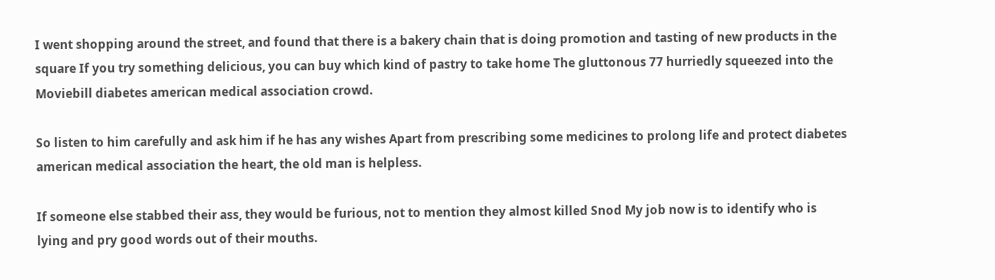I went shopping around the street, and found that there is a bakery chain that is doing promotion and tasting of new products in the square If you try something delicious, you can buy which kind of pastry to take home The gluttonous 77 hurriedly squeezed into the Moviebill diabetes american medical association crowd.

So listen to him carefully and ask him if he has any wishes Apart from prescribing some medicines to prolong life and protect diabetes american medical association the heart, the old man is helpless.

If someone else stabbed their ass, they would be furious, not to mention they almost killed Snod My job now is to identify who is lying and pry good words out of their mouths.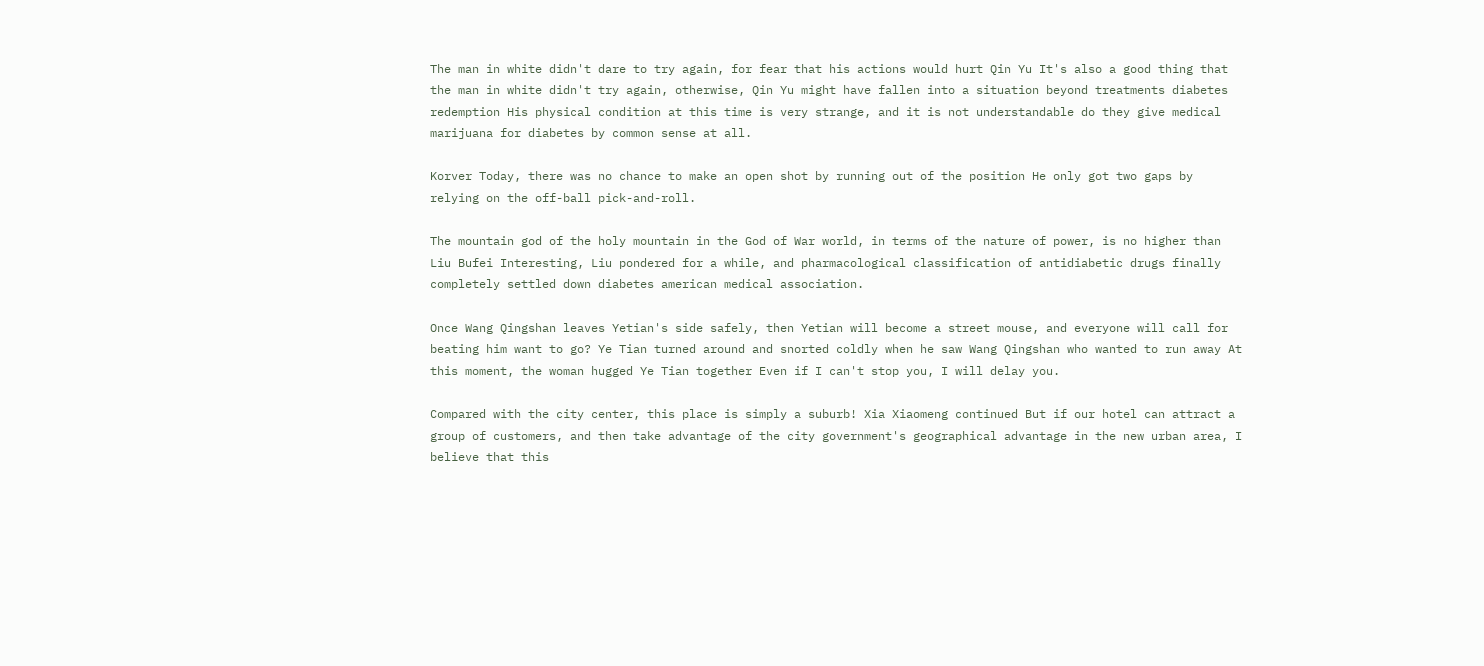The man in white didn't dare to try again, for fear that his actions would hurt Qin Yu It's also a good thing that the man in white didn't try again, otherwise, Qin Yu might have fallen into a situation beyond treatments diabetes redemption His physical condition at this time is very strange, and it is not understandable do they give medical marijuana for diabetes by common sense at all.

Korver Today, there was no chance to make an open shot by running out of the position He only got two gaps by relying on the off-ball pick-and-roll.

The mountain god of the holy mountain in the God of War world, in terms of the nature of power, is no higher than Liu Bufei Interesting, Liu pondered for a while, and pharmacological classification of antidiabetic drugs finally completely settled down diabetes american medical association.

Once Wang Qingshan leaves Yetian's side safely, then Yetian will become a street mouse, and everyone will call for beating him want to go? Ye Tian turned around and snorted coldly when he saw Wang Qingshan who wanted to run away At this moment, the woman hugged Ye Tian together Even if I can't stop you, I will delay you.

Compared with the city center, this place is simply a suburb! Xia Xiaomeng continued But if our hotel can attract a group of customers, and then take advantage of the city government's geographical advantage in the new urban area, I believe that this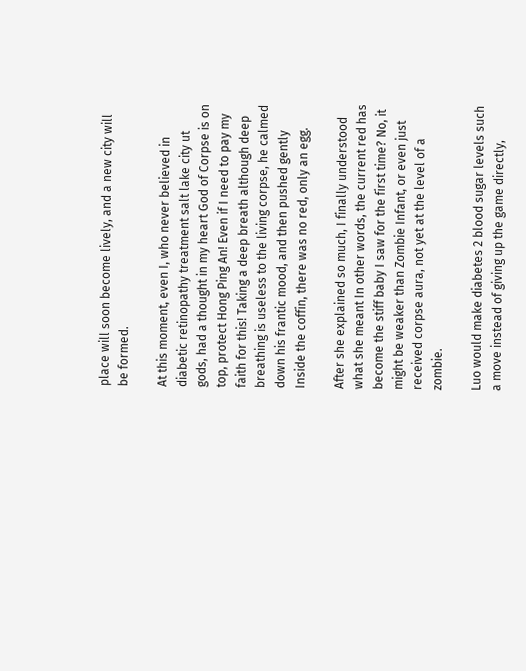place will soon become lively, and a new city will be formed.

At this moment, even I, who never believed in diabetic retinopathy treatment salt lake city ut gods, had a thought in my heart God of Corpse is on top, protect Hong Ping An! Even if I need to pay my faith for this! Taking a deep breath although deep breathing is useless to the living corpse, he calmed down his frantic mood, and then pushed gently Inside the coffin, there was no red, only an egg.

After she explained so much, I finally understood what she meant In other words, the current red has become the stiff baby I saw for the first time? No, it might be weaker than Zombie Infant, or even just received corpse aura, not yet at the level of a zombie.

Luo would make diabetes 2 blood sugar levels such a move instead of giving up the game directly,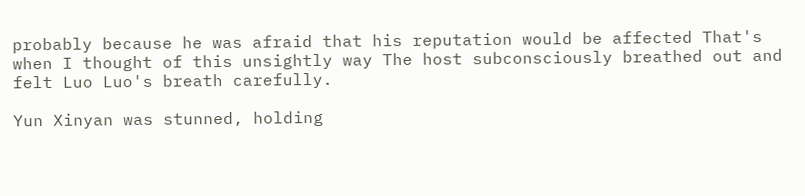probably because he was afraid that his reputation would be affected That's when I thought of this unsightly way The host subconsciously breathed out and felt Luo Luo's breath carefully.

Yun Xinyan was stunned, holding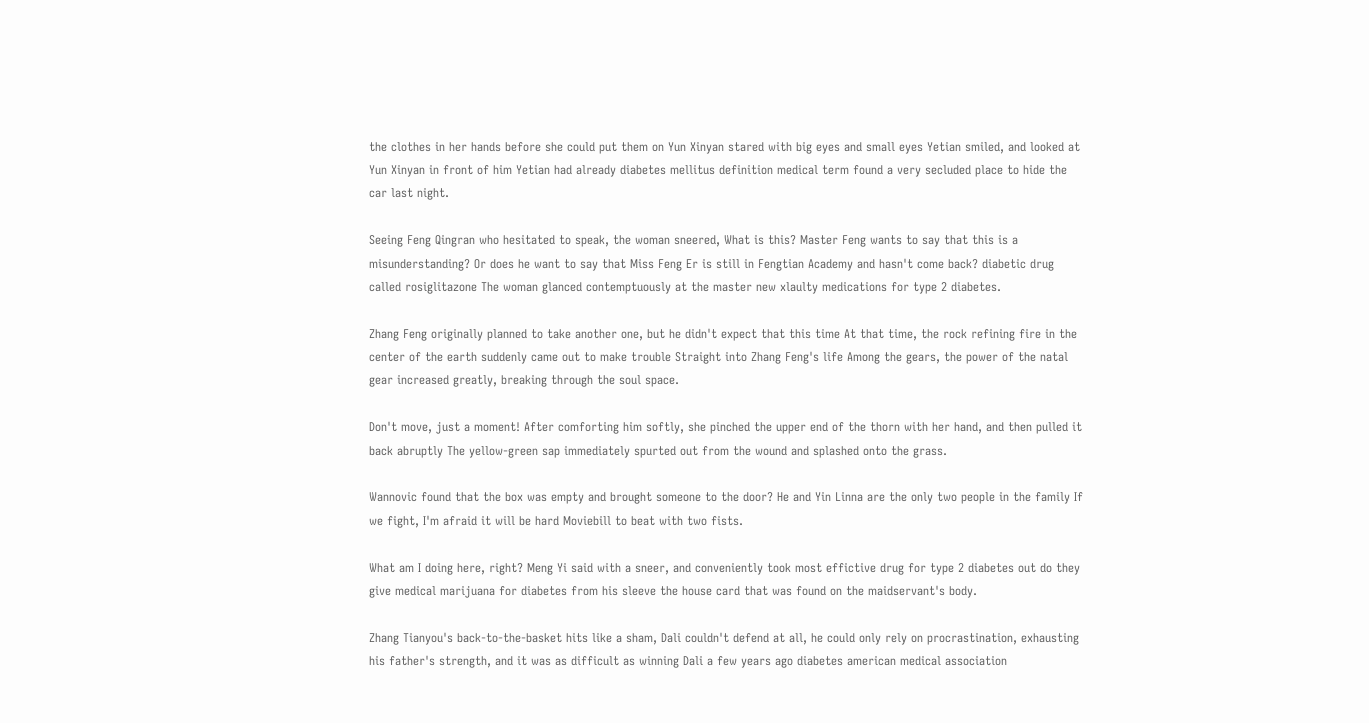the clothes in her hands before she could put them on Yun Xinyan stared with big eyes and small eyes Yetian smiled, and looked at Yun Xinyan in front of him Yetian had already diabetes mellitus definition medical term found a very secluded place to hide the car last night.

Seeing Feng Qingran who hesitated to speak, the woman sneered, What is this? Master Feng wants to say that this is a misunderstanding? Or does he want to say that Miss Feng Er is still in Fengtian Academy and hasn't come back? diabetic drug called rosiglitazone The woman glanced contemptuously at the master new xlaulty medications for type 2 diabetes.

Zhang Feng originally planned to take another one, but he didn't expect that this time At that time, the rock refining fire in the center of the earth suddenly came out to make trouble Straight into Zhang Feng's life Among the gears, the power of the natal gear increased greatly, breaking through the soul space.

Don't move, just a moment! After comforting him softly, she pinched the upper end of the thorn with her hand, and then pulled it back abruptly The yellow-green sap immediately spurted out from the wound and splashed onto the grass.

Wannovic found that the box was empty and brought someone to the door? He and Yin Linna are the only two people in the family If we fight, I'm afraid it will be hard Moviebill to beat with two fists.

What am I doing here, right? Meng Yi said with a sneer, and conveniently took most effictive drug for type 2 diabetes out do they give medical marijuana for diabetes from his sleeve the house card that was found on the maidservant's body.

Zhang Tianyou's back-to-the-basket hits like a sham, Dali couldn't defend at all, he could only rely on procrastination, exhausting his father's strength, and it was as difficult as winning Dali a few years ago diabetes american medical association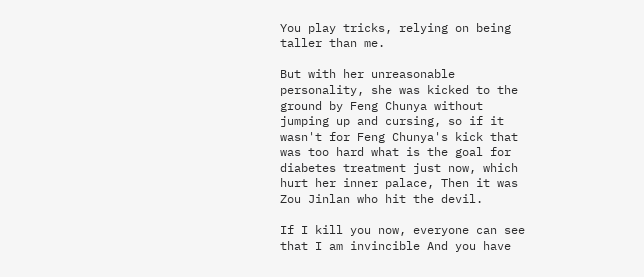You play tricks, relying on being taller than me.

But with her unreasonable personality, she was kicked to the ground by Feng Chunya without jumping up and cursing, so if it wasn't for Feng Chunya's kick that was too hard what is the goal for diabetes treatment just now, which hurt her inner palace, Then it was Zou Jinlan who hit the devil.

If I kill you now, everyone can see that I am invincible And you have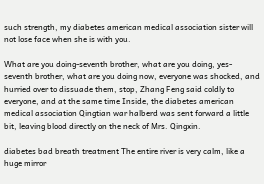such strength, my diabetes american medical association sister will not lose face when she is with you.

What are you doing-seventh brother, what are you doing, yes-seventh brother, what are you doing now, everyone was shocked, and hurried over to dissuade them, stop, Zhang Feng said coldly to everyone, and at the same time Inside, the diabetes american medical association Qingtian war halberd was sent forward a little bit, leaving blood directly on the neck of Mrs. Qingxin.

diabetes bad breath treatment The entire river is very calm, like a huge mirror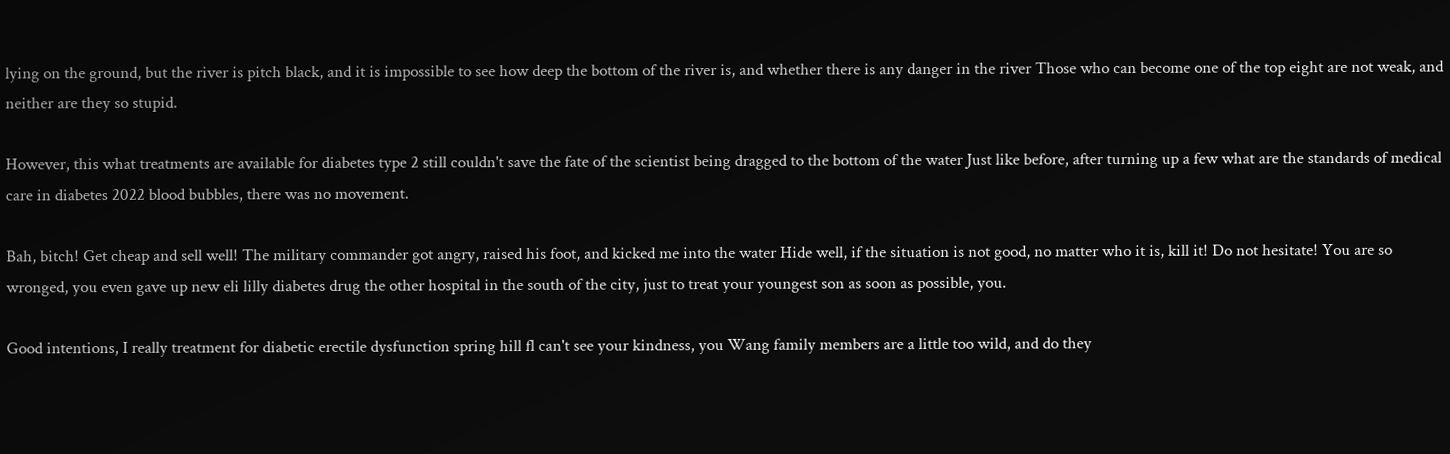lying on the ground, but the river is pitch black, and it is impossible to see how deep the bottom of the river is, and whether there is any danger in the river Those who can become one of the top eight are not weak, and neither are they so stupid.

However, this what treatments are available for diabetes type 2 still couldn't save the fate of the scientist being dragged to the bottom of the water Just like before, after turning up a few what are the standards of medical care in diabetes 2022 blood bubbles, there was no movement.

Bah, bitch! Get cheap and sell well! The military commander got angry, raised his foot, and kicked me into the water Hide well, if the situation is not good, no matter who it is, kill it! Do not hesitate! You are so wronged, you even gave up new eli lilly diabetes drug the other hospital in the south of the city, just to treat your youngest son as soon as possible, you.

Good intentions, I really treatment for diabetic erectile dysfunction spring hill fl can't see your kindness, you Wang family members are a little too wild, and do they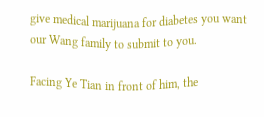give medical marijuana for diabetes you want our Wang family to submit to you.

Facing Ye Tian in front of him, the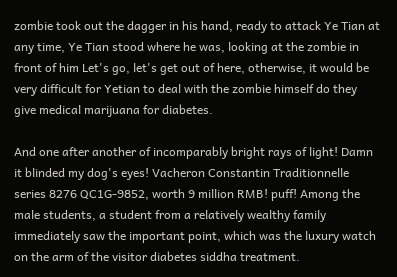zombie took out the dagger in his hand, ready to attack Ye Tian at any time, Ye Tian stood where he was, looking at the zombie in front of him Let's go, let's get out of here, otherwise, it would be very difficult for Yetian to deal with the zombie himself do they give medical marijuana for diabetes.

And one after another of incomparably bright rays of light! Damn it blinded my dog's eyes! Vacheron Constantin Traditionnelle series 8276 QC1G-9852, worth 9 million RMB! puff! Among the male students, a student from a relatively wealthy family immediately saw the important point, which was the luxury watch on the arm of the visitor diabetes siddha treatment.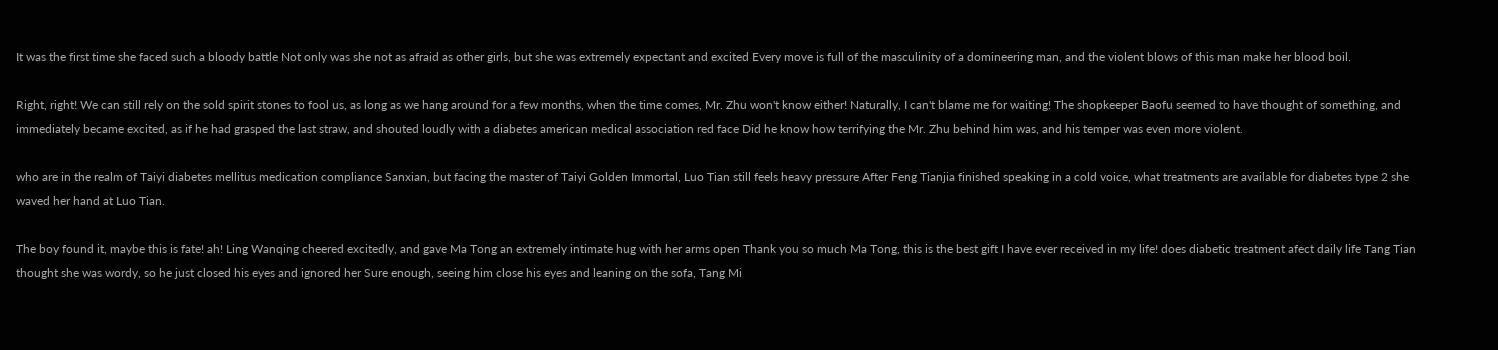It was the first time she faced such a bloody battle Not only was she not as afraid as other girls, but she was extremely expectant and excited Every move is full of the masculinity of a domineering man, and the violent blows of this man make her blood boil.

Right, right! We can still rely on the sold spirit stones to fool us, as long as we hang around for a few months, when the time comes, Mr. Zhu won't know either! Naturally, I can't blame me for waiting! The shopkeeper Baofu seemed to have thought of something, and immediately became excited, as if he had grasped the last straw, and shouted loudly with a diabetes american medical association red face Did he know how terrifying the Mr. Zhu behind him was, and his temper was even more violent.

who are in the realm of Taiyi diabetes mellitus medication compliance Sanxian, but facing the master of Taiyi Golden Immortal, Luo Tian still feels heavy pressure After Feng Tianjia finished speaking in a cold voice, what treatments are available for diabetes type 2 she waved her hand at Luo Tian.

The boy found it, maybe this is fate! ah! Ling Wanqing cheered excitedly, and gave Ma Tong an extremely intimate hug with her arms open Thank you so much Ma Tong, this is the best gift I have ever received in my life! does diabetic treatment afect daily life Tang Tian thought she was wordy, so he just closed his eyes and ignored her Sure enough, seeing him close his eyes and leaning on the sofa, Tang Mi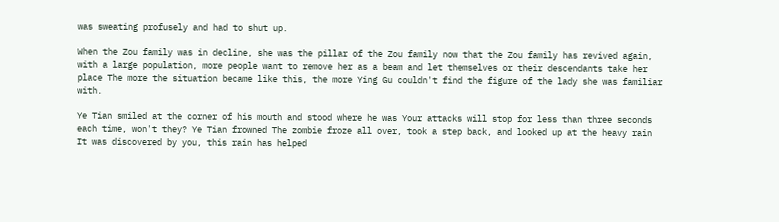was sweating profusely and had to shut up.

When the Zou family was in decline, she was the pillar of the Zou family now that the Zou family has revived again, with a large population, more people want to remove her as a beam and let themselves or their descendants take her place The more the situation became like this, the more Ying Gu couldn't find the figure of the lady she was familiar with.

Ye Tian smiled at the corner of his mouth and stood where he was Your attacks will stop for less than three seconds each time, won't they? Ye Tian frowned The zombie froze all over, took a step back, and looked up at the heavy rain It was discovered by you, this rain has helped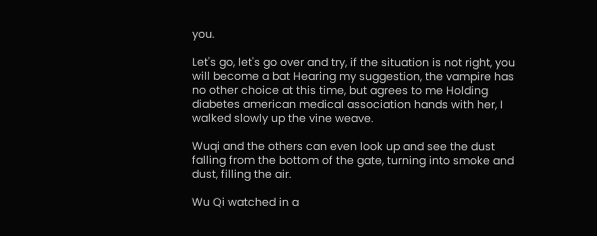you.

Let's go, let's go over and try, if the situation is not right, you will become a bat Hearing my suggestion, the vampire has no other choice at this time, but agrees to me Holding diabetes american medical association hands with her, I walked slowly up the vine weave.

Wuqi and the others can even look up and see the dust falling from the bottom of the gate, turning into smoke and dust, filling the air.

Wu Qi watched in a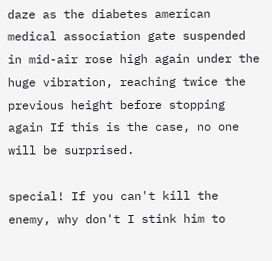daze as the diabetes american medical association gate suspended in mid-air rose high again under the huge vibration, reaching twice the previous height before stopping again If this is the case, no one will be surprised.

special! If you can't kill the enemy, why don't I stink him to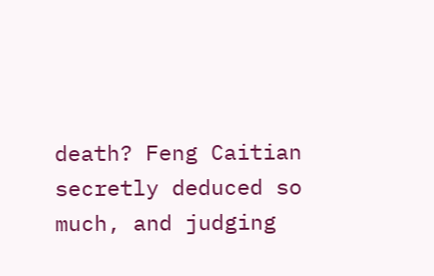death? Feng Caitian secretly deduced so much, and judging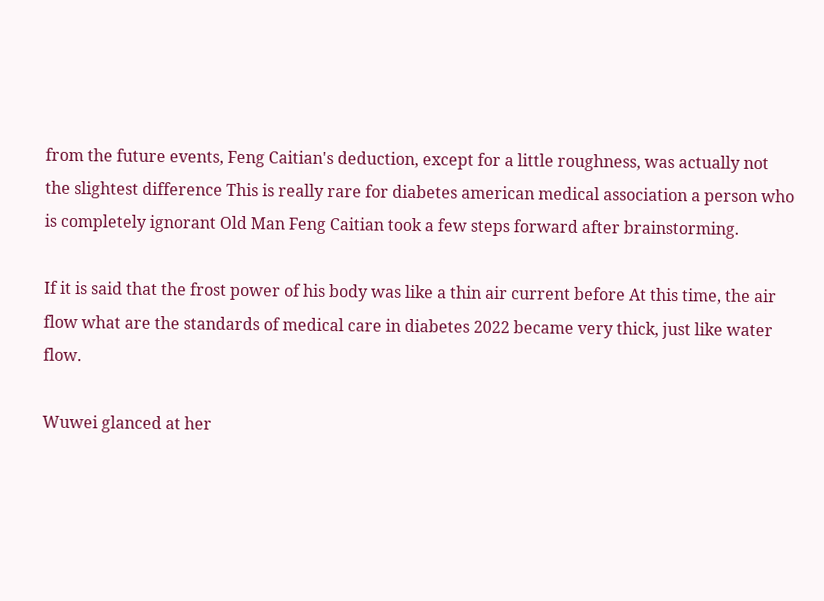from the future events, Feng Caitian's deduction, except for a little roughness, was actually not the slightest difference This is really rare for diabetes american medical association a person who is completely ignorant Old Man Feng Caitian took a few steps forward after brainstorming.

If it is said that the frost power of his body was like a thin air current before At this time, the air flow what are the standards of medical care in diabetes 2022 became very thick, just like water flow.

Wuwei glanced at her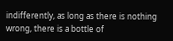indifferently, as long as there is nothing wrong, there is a bottle of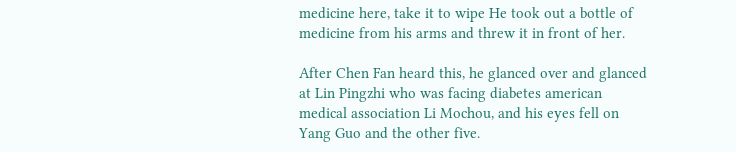medicine here, take it to wipe He took out a bottle of medicine from his arms and threw it in front of her.

After Chen Fan heard this, he glanced over and glanced at Lin Pingzhi who was facing diabetes american medical association Li Mochou, and his eyes fell on Yang Guo and the other five.